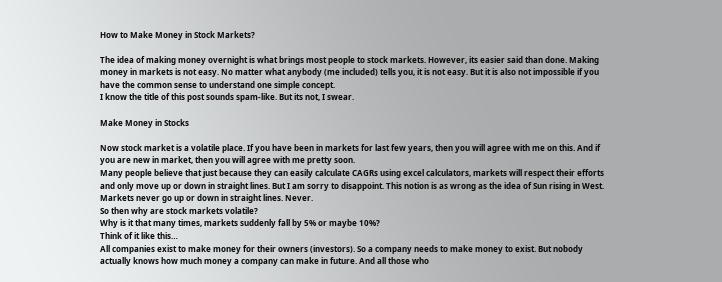How to Make Money in Stock Markets?

The idea of making money overnight is what brings most people to stock markets. However, its easier said than done. Making money in markets is not easy. No matter what anybody (me included) tells you, it is not easy. But it is also not impossible if you have the common sense to understand one simple concept.
I know the title of this post sounds spam-like. But its not, I swear.

Make Money in Stocks

Now stock market is a volatile place. If you have been in markets for last few years, then you will agree with me on this. And if you are new in market, then you will agree with me pretty soon.
Many people believe that just because they can easily calculate CAGRs using excel calculators, markets will respect their efforts and only move up or down in straight lines. But I am sorry to disappoint. This notion is as wrong as the idea of Sun rising in West. Markets never go up or down in straight lines. Never.
So then why are stock markets volatile?
Why is it that many times, markets suddenly fall by 5% or maybe 10%?
Think of it like this…
All companies exist to make money for their owners (investors). So a company needs to make money to exist. But nobody actually knows how much money a company can make in future. And all those who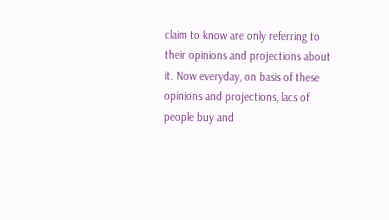claim to know are only referring to their opinions and projections about it. Now everyday, on basis of these opinions and projections, lacs of people buy and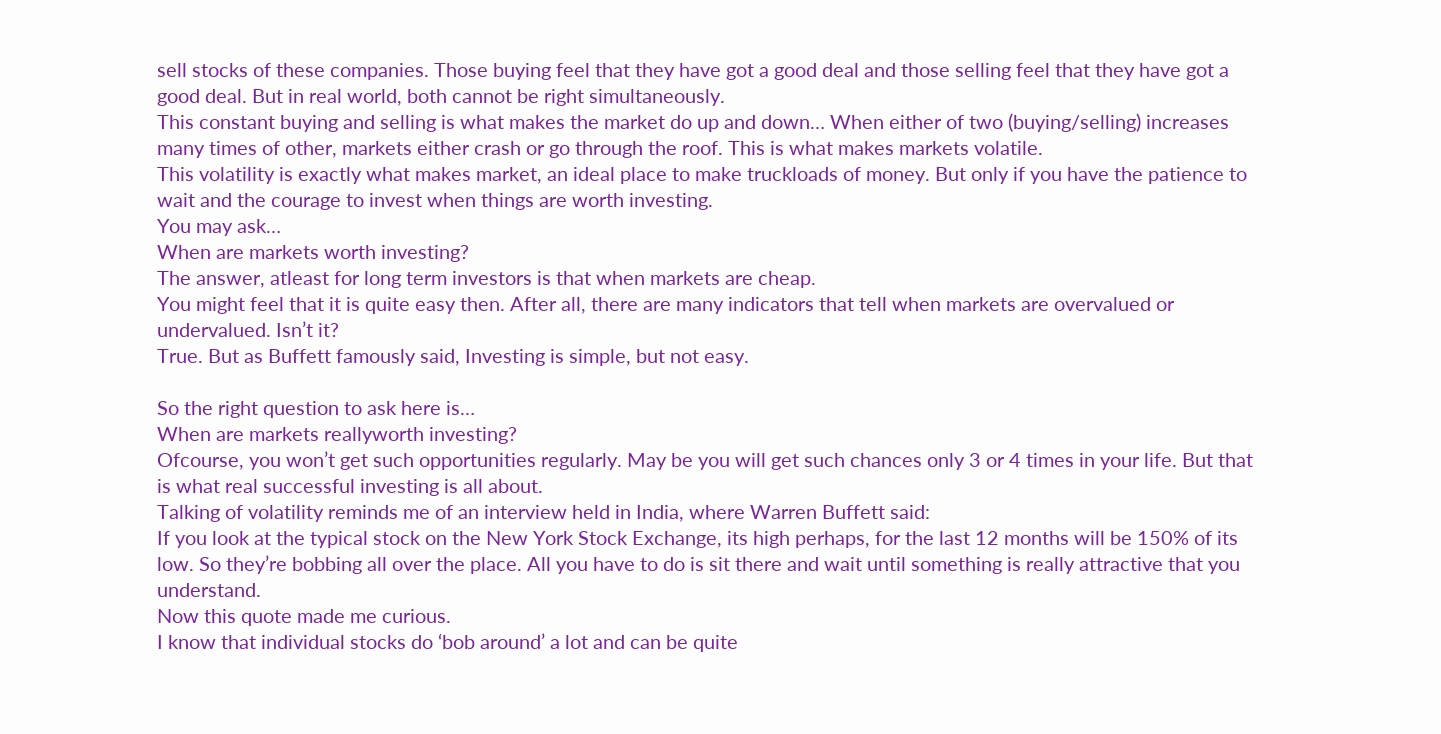sell stocks of these companies. Those buying feel that they have got a good deal and those selling feel that they have got a good deal. But in real world, both cannot be right simultaneously.
This constant buying and selling is what makes the market do up and down… When either of two (buying/selling) increases many times of other, markets either crash or go through the roof. This is what makes markets volatile.
This volatility is exactly what makes market, an ideal place to make truckloads of money. But only if you have the patience to wait and the courage to invest when things are worth investing.
You may ask…
When are markets worth investing?
The answer, atleast for long term investors is that when markets are cheap.
You might feel that it is quite easy then. After all, there are many indicators that tell when markets are overvalued or undervalued. Isn’t it?
True. But as Buffett famously said, Investing is simple, but not easy.

So the right question to ask here is…
When are markets reallyworth investing?
Ofcourse, you won’t get such opportunities regularly. May be you will get such chances only 3 or 4 times in your life. But that is what real successful investing is all about.
Talking of volatility reminds me of an interview held in India, where Warren Buffett said:
If you look at the typical stock on the New York Stock Exchange, its high perhaps, for the last 12 months will be 150% of its low. So they’re bobbing all over the place. All you have to do is sit there and wait until something is really attractive that you understand.
Now this quote made me curious.
I know that individual stocks do ‘bob around’ a lot and can be quite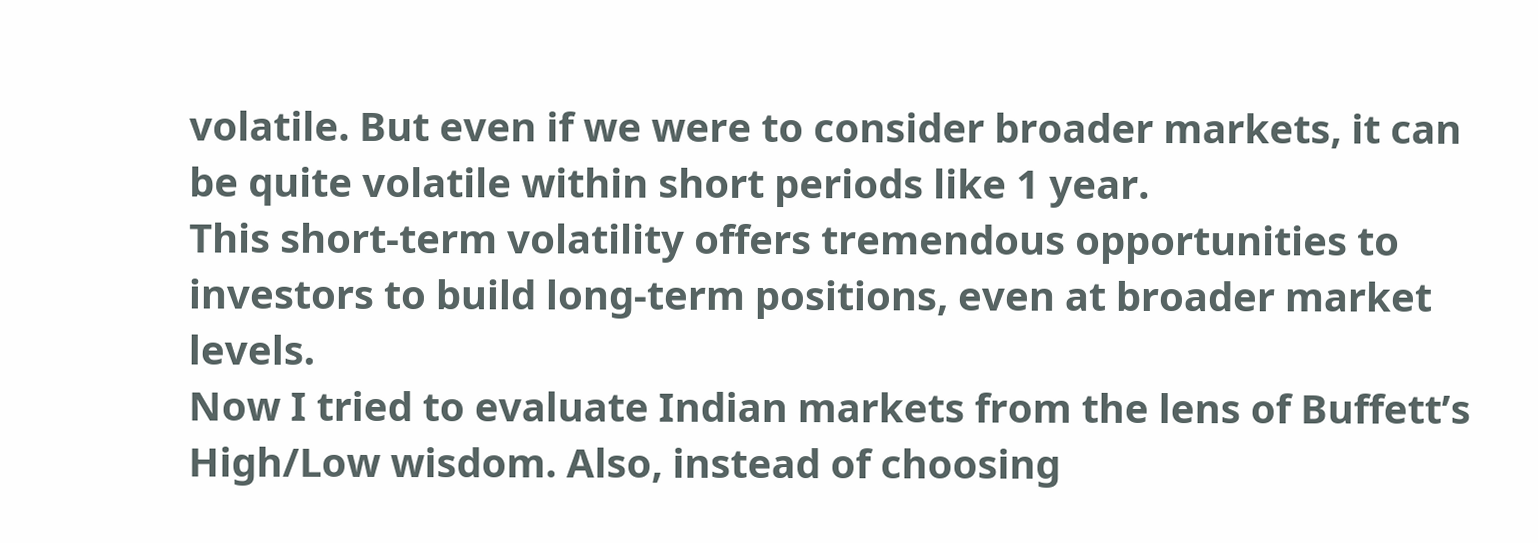volatile. But even if we were to consider broader markets, it can be quite volatile within short periods like 1 year.
This short-term volatility offers tremendous opportunities to investors to build long-term positions, even at broader market levels.
Now I tried to evaluate Indian markets from the lens of Buffett’s High/Low wisdom. Also, instead of choosing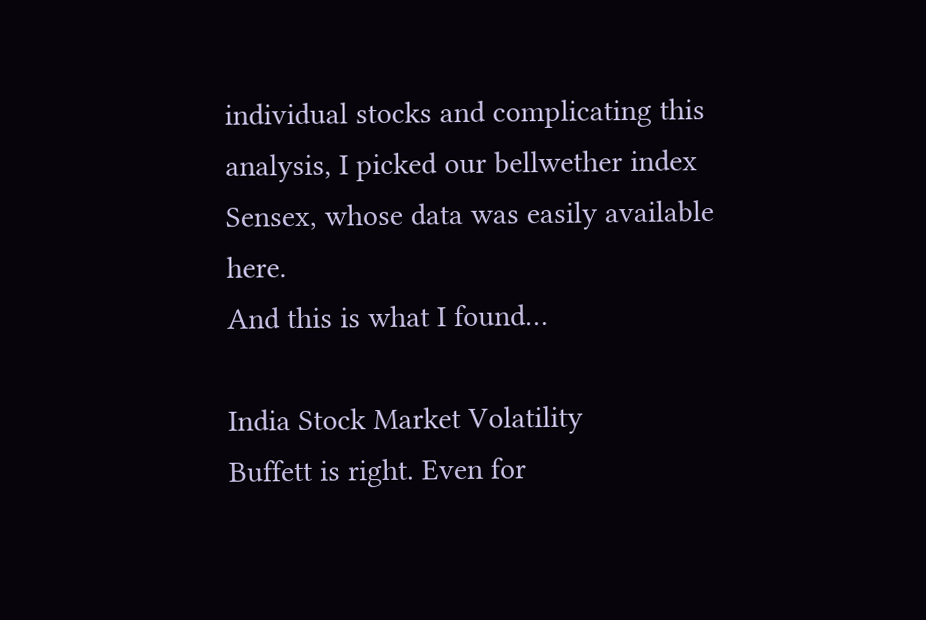individual stocks and complicating this analysis, I picked our bellwether index Sensex, whose data was easily available here.
And this is what I found…

India Stock Market Volatility
Buffett is right. Even for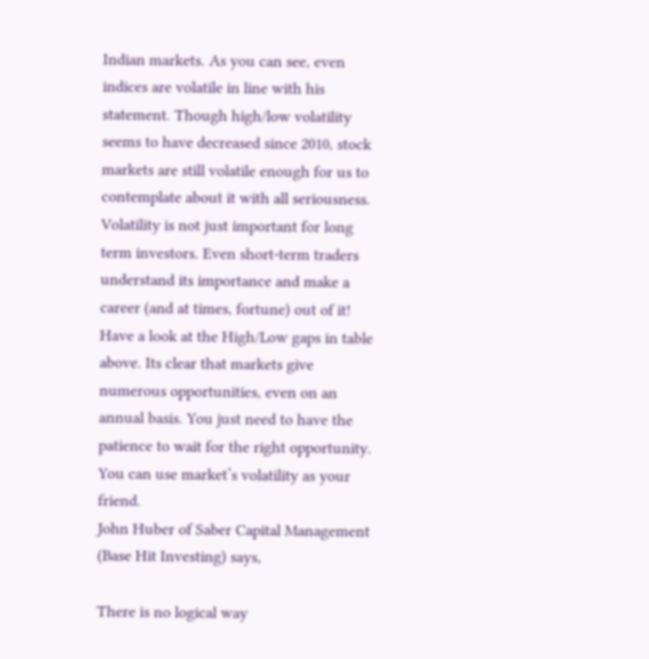Indian markets. As you can see, even indices are volatile in line with his statement. Though high/low volatility seems to have decreased since 2010, stock markets are still volatile enough for us to contemplate about it with all seriousness.
Volatility is not just important for long term investors. Even short-term traders understand its importance and make a career (and at times, fortune) out of it!
Have a look at the High/Low gaps in table above. Its clear that markets give numerous opportunities, even on an annual basis. You just need to have the patience to wait for the right opportunity. You can use market’s volatility as your friend.
John Huber of Saber Capital Management (Base Hit Investing) says,

There is no logical way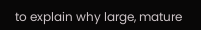to explain why large, mature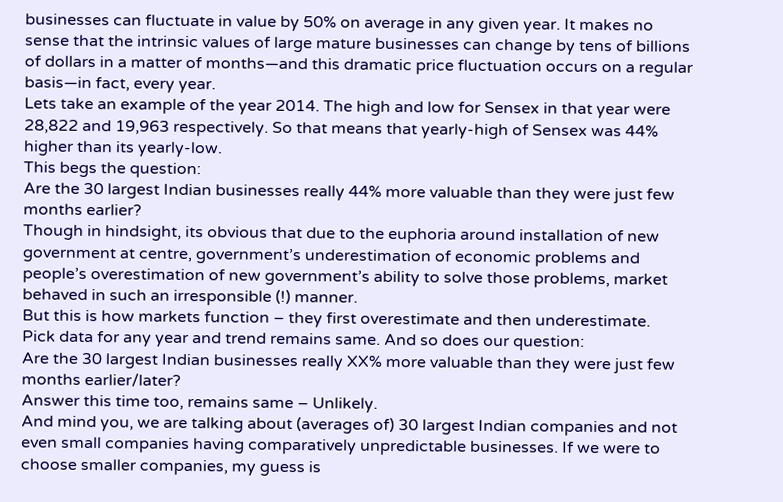businesses can fluctuate in value by 50% on average in any given year. It makes no sense that the intrinsic values of large mature businesses can change by tens of billions of dollars in a matter of months—and this dramatic price fluctuation occurs on a regular basis—in fact, every year.
Lets take an example of the year 2014. The high and low for Sensex in that year were 28,822 and 19,963 respectively. So that means that yearly-high of Sensex was 44% higher than its yearly-low.
This begs the question:
Are the 30 largest Indian businesses really 44% more valuable than they were just few months earlier?
Though in hindsight, its obvious that due to the euphoria around installation of new government at centre, government’s underestimation of economic problems and people’s overestimation of new government’s ability to solve those problems, market behaved in such an irresponsible (!) manner.
But this is how markets function – they first overestimate and then underestimate.
Pick data for any year and trend remains same. And so does our question:
Are the 30 largest Indian businesses really XX% more valuable than they were just few months earlier/later?
Answer this time too, remains same – Unlikely.
And mind you, we are talking about (averages of) 30 largest Indian companies and not even small companies having comparatively unpredictable businesses. If we were to choose smaller companies, my guess is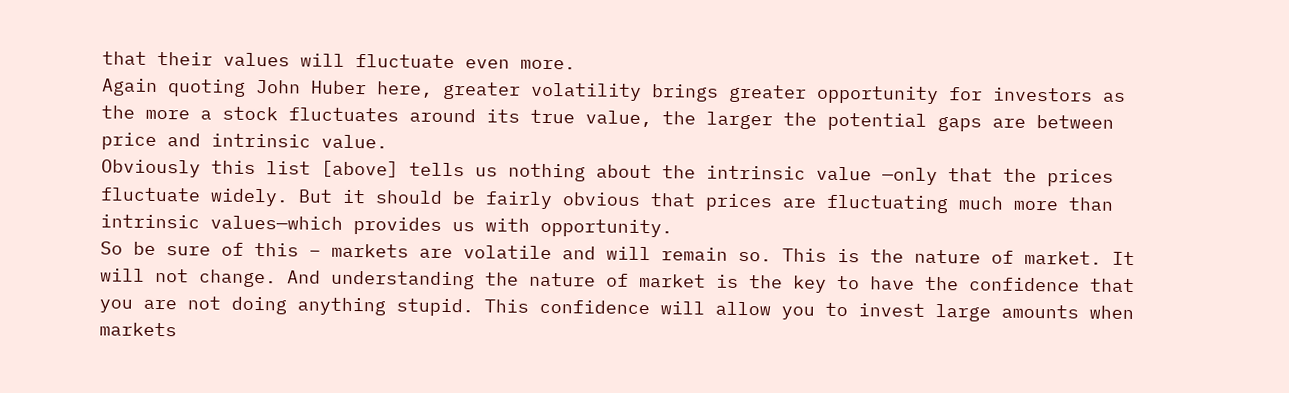that their values will fluctuate even more.
Again quoting John Huber here, greater volatility brings greater opportunity for investors as the more a stock fluctuates around its true value, the larger the potential gaps are between price and intrinsic value.
Obviously this list [above] tells us nothing about the intrinsic value —only that the prices fluctuate widely. But it should be fairly obvious that prices are fluctuating much more than intrinsic values—which provides us with opportunity.
So be sure of this – markets are volatile and will remain so. This is the nature of market. It will not change. And understanding the nature of market is the key to have the confidence that you are not doing anything stupid. This confidence will allow you to invest large amounts when markets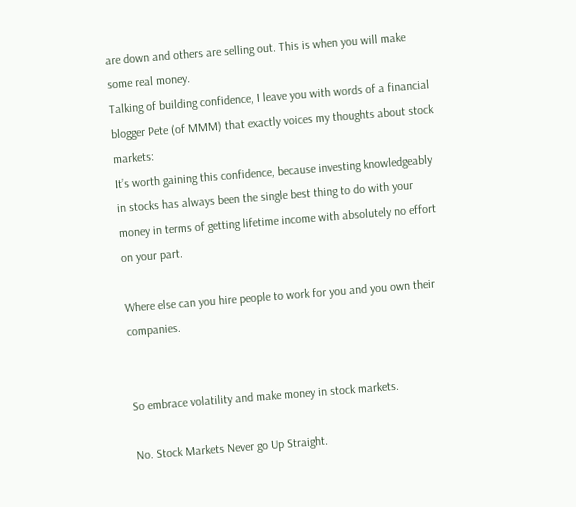are down and others are selling out. This is when you will make some real money.
Talking of building confidence, I leave you with words of a financial blogger Pete (of MMM) that exactly voices my thoughts about stock markets:
It’s worth gaining this confidence, because investing knowledgeably in stocks has always been the single best thing to do with your money in terms of getting lifetime income with absolutely no effort on your part.

Where else can you hire people to work for you and you own their companies.


So embrace volatility and make money in stock markets.

No. Stock Markets Never go Up Straight.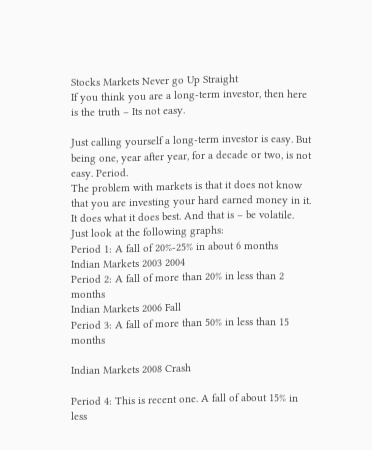Stocks Markets Never go Up Straight
If you think you are a long-term investor, then here is the truth – Its not easy.

Just calling yourself a long-term investor is easy. But being one, year after year, for a decade or two, is not easy. Period.
The problem with markets is that it does not know that you are investing your hard earned money in it. It does what it does best. And that is – be volatile.
Just look at the following graphs:
Period 1: A fall of 20%-25% in about 6 months
Indian Markets 2003 2004
Period 2: A fall of more than 20% in less than 2 months
Indian Markets 2006 Fall
Period 3: A fall of more than 50% in less than 15 months

Indian Markets 2008 Crash

Period 4: This is recent one. A fall of about 15% in less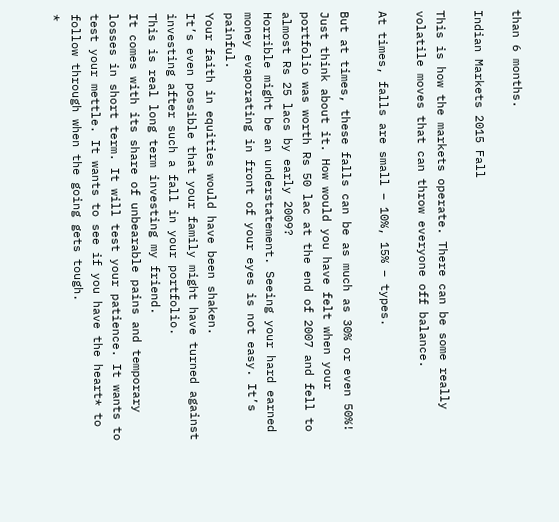than 6 months.

Indian Markets 2015 Fall

This is how the markets operate. There can be some really volatile moves that can throw everyone off balance.

At times, falls are small – 10%, 15% – types.

But at times, these falls can be as much as 30% or even 50%!
Just think about it. How would you have felt when your portfolio was worth Rs 50 lac at the end of 2007 and fell to almost Rs 25 lacs by early 2009?
Horrible might be an understatement. Seeing your hard earned money evaporating in front of your eyes is not easy. It’s painful.
Your faith in equities would have been shaken.
It’s even possible that your family might have turned against investing after such a fall in your portfolio.
This is real long term investing my friend.
It comes with its share of unbearable pains and temporary losses in short term. It will test your patience. It wants to test your mettle. It wants to see if you have the heart* to follow through when the going gets tough.
*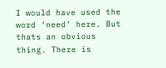I would have used the word ‘need’ here. But thats an obvious thing. There is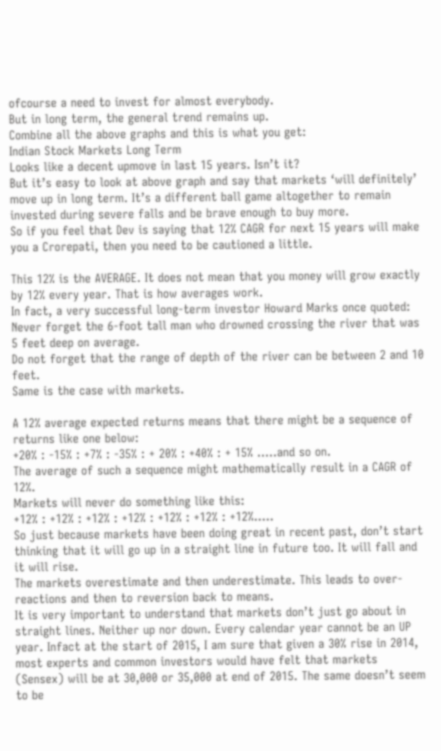ofcourse a need to invest for almost everybody.
But in long term, the general trend remains up.
Combine all the above graphs and this is what you get:
Indian Stock Markets Long Term
Looks like a decent upmove in last 15 years. Isn’t it?
But it’s easy to look at above graph and say that markets ‘will definitely’ move up in long term. It’s a different ball game altogether to remain invested during severe falls and be brave enough to buy more.
So if you feel that Dev is saying that 12% CAGR for next 15 years will make you a Crorepati, then you need to be cautioned a little.

This 12% is the AVERAGE. It does not mean that you money will grow exactly by 12% every year. That is how averages work.
In fact, a very successful long-term investor Howard Marks once quoted:
Never forget the 6-foot tall man who drowned crossing the river that was 5 feet deep on average.
Do not forget that the range of depth of the river can be between 2 and 10 feet.
Same is the case with markets.

A 12% average expected returns means that there might be a sequence of returns like one below:
+20% : -15% : +7% : -35% : + 20% : +40% : + 15% …..and so on.
The average of such a sequence might mathematically result in a CAGR of 12%.
Markets will never do something like this:
+12% : +12% : +12% : +12% : +12% : +12% : +12%…..
So just because markets have been doing great in recent past, don’t start thinking that it will go up in a straight line in future too. It will fall and it will rise.
The markets overestimate and then underestimate. This leads to over-reactions and then to reversion back to means.
It is very important to understand that markets don’t just go about in straight lines. Neither up nor down. Every calendar year cannot be an UP year. Infact at the start of 2015, I am sure that given a 30% rise in 2014, most experts and common investors would have felt that markets (Sensex) will be at 30,000 or 35,000 at end of 2015. The same doesn’t seem to be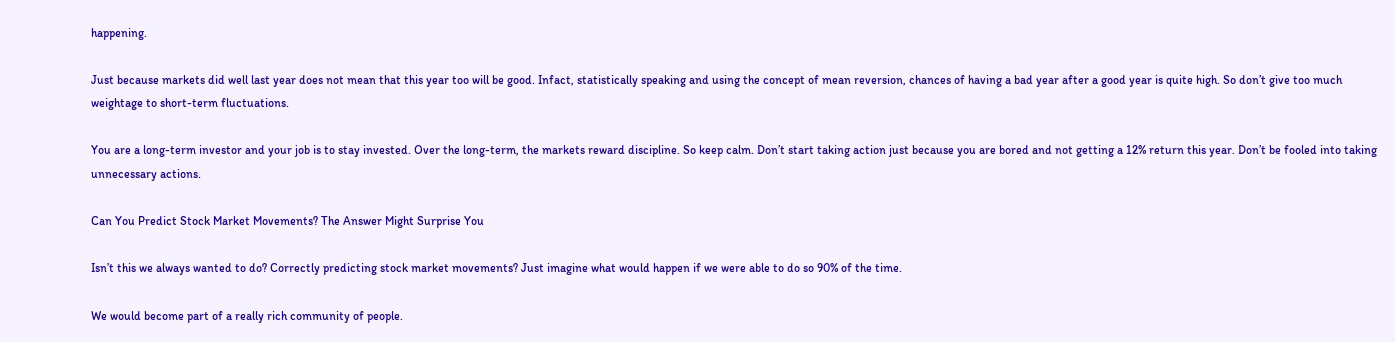happening.

Just because markets did well last year does not mean that this year too will be good. Infact, statistically speaking and using the concept of mean reversion, chances of having a bad year after a good year is quite high. So don’t give too much weightage to short-term fluctuations.

You are a long-term investor and your job is to stay invested. Over the long-term, the markets reward discipline. So keep calm. Don’t start taking action just because you are bored and not getting a 12% return this year. Don’t be fooled into taking unnecessary actions.

Can You Predict Stock Market Movements? The Answer Might Surprise You

Isn’t this we always wanted to do? Correctly predicting stock market movements? Just imagine what would happen if we were able to do so 90% of the time.

We would become part of a really rich community of people.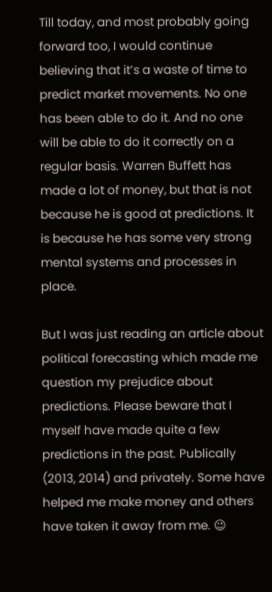Till today, and most probably going forward too, I would continue believing that it’s a waste of time to predict market movements. No one has been able to do it. And no one will be able to do it correctly on a regular basis. Warren Buffett has made a lot of money, but that is not because he is good at predictions. It is because he has some very strong mental systems and processes in place.

But I was just reading an article about political forecasting which made me question my prejudice about predictions. Please beware that I myself have made quite a few predictions in the past. Publically (2013, 2014) and privately. Some have helped me make money and others have taken it away from me. 😉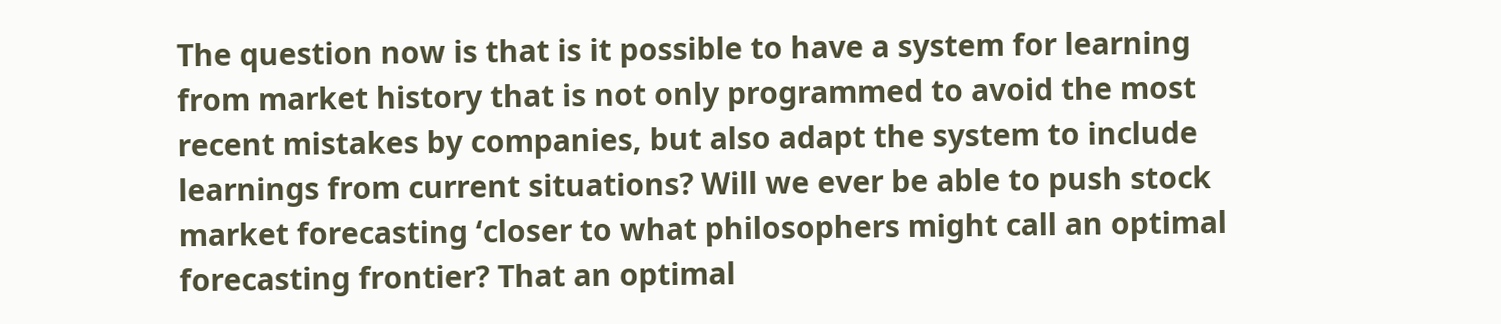The question now is that is it possible to have a system for learning from market history that is not only programmed to avoid the most recent mistakes by companies, but also adapt the system to include learnings from current situations? Will we ever be able to push stock market forecasting ‘closer to what philosophers might call an optimal forecasting frontier? That an optimal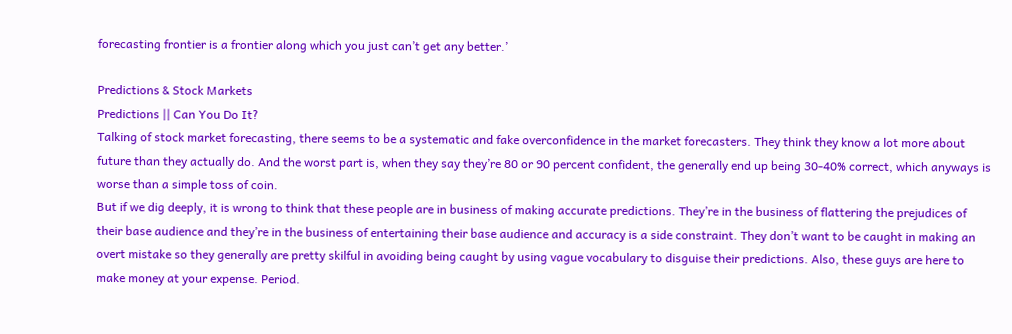forecasting frontier is a frontier along which you just can’t get any better.’

Predictions & Stock Markets
Predictions || Can You Do It?
Talking of stock market forecasting, there seems to be a systematic and fake overconfidence in the market forecasters. They think they know a lot more about future than they actually do. And the worst part is, when they say they’re 80 or 90 percent confident, the generally end up being 30-40% correct, which anyways is worse than a simple toss of coin.
But if we dig deeply, it is wrong to think that these people are in business of making accurate predictions. They’re in the business of flattering the prejudices of their base audience and they’re in the business of entertaining their base audience and accuracy is a side constraint. They don’t want to be caught in making an overt mistake so they generally are pretty skilful in avoiding being caught by using vague vocabulary to disguise their predictions. Also, these guys are here to make money at your expense. Period.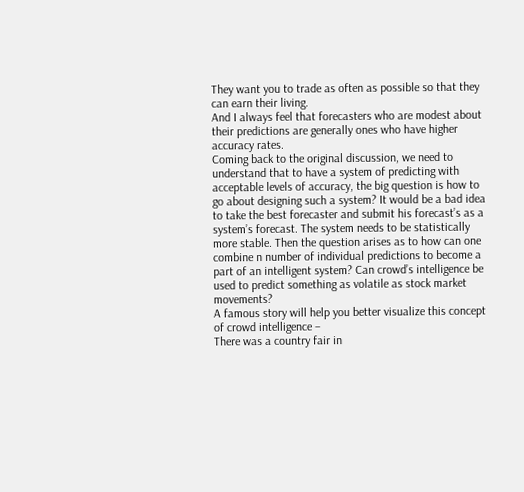They want you to trade as often as possible so that they can earn their living.
And I always feel that forecasters who are modest about their predictions are generally ones who have higher accuracy rates.
Coming back to the original discussion, we need to understand that to have a system of predicting with acceptable levels of accuracy, the big question is how to go about designing such a system? It would be a bad idea to take the best forecaster and submit his forecast’s as a system’s forecast. The system needs to be statistically more stable. Then the question arises as to how can one combine n number of individual predictions to become a part of an intelligent system? Can crowd’s intelligence be used to predict something as volatile as stock market movements?
A famous story will help you better visualize this concept of crowd intelligence –
There was a country fair in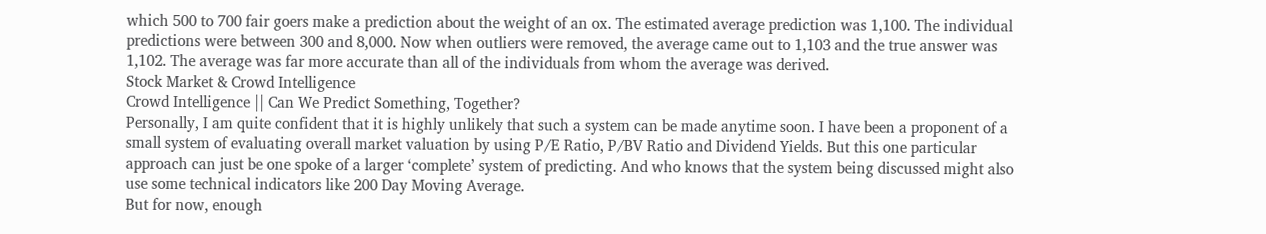which 500 to 700 fair goers make a prediction about the weight of an ox. The estimated average prediction was 1,100. The individual predictions were between 300 and 8,000. Now when outliers were removed, the average came out to 1,103 and the true answer was 1,102. The average was far more accurate than all of the individuals from whom the average was derived.
Stock Market & Crowd Intelligence
Crowd Intelligence || Can We Predict Something, Together?
Personally, I am quite confident that it is highly unlikely that such a system can be made anytime soon. I have been a proponent of a small system of evaluating overall market valuation by using P/E Ratio, P/BV Ratio and Dividend Yields. But this one particular approach can just be one spoke of a larger ‘complete’ system of predicting. And who knows that the system being discussed might also use some technical indicators like 200 Day Moving Average.
But for now, enough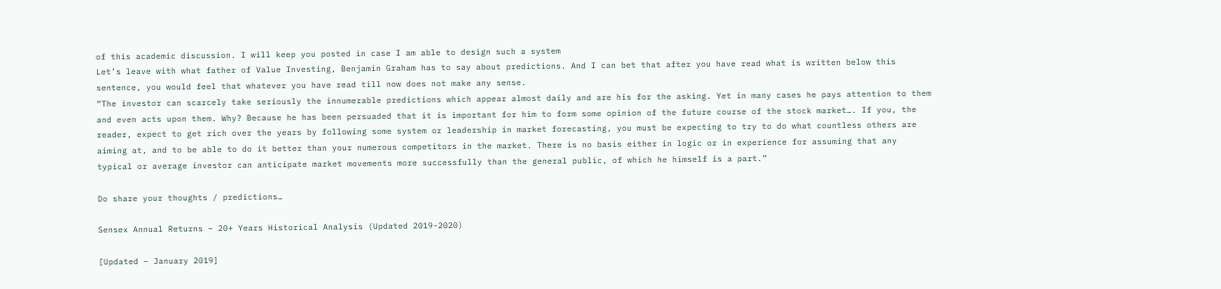of this academic discussion. I will keep you posted in case I am able to design such a system
Let’s leave with what father of Value Investing, Benjamin Graham has to say about predictions. And I can bet that after you have read what is written below this sentence, you would feel that whatever you have read till now does not make any sense.
“The investor can scarcely take seriously the innumerable predictions which appear almost daily and are his for the asking. Yet in many cases he pays attention to them and even acts upon them. Why? Because he has been persuaded that it is important for him to form some opinion of the future course of the stock market…. If you, the reader, expect to get rich over the years by following some system or leadership in market forecasting, you must be expecting to try to do what countless others are aiming at, and to be able to do it better than your numerous competitors in the market. There is no basis either in logic or in experience for assuming that any typical or average investor can anticipate market movements more successfully than the general public, of which he himself is a part.”

Do share your thoughts / predictions…

Sensex Annual Returns – 20+ Years Historical Analysis (Updated 2019-2020)

[Updated – January 2019]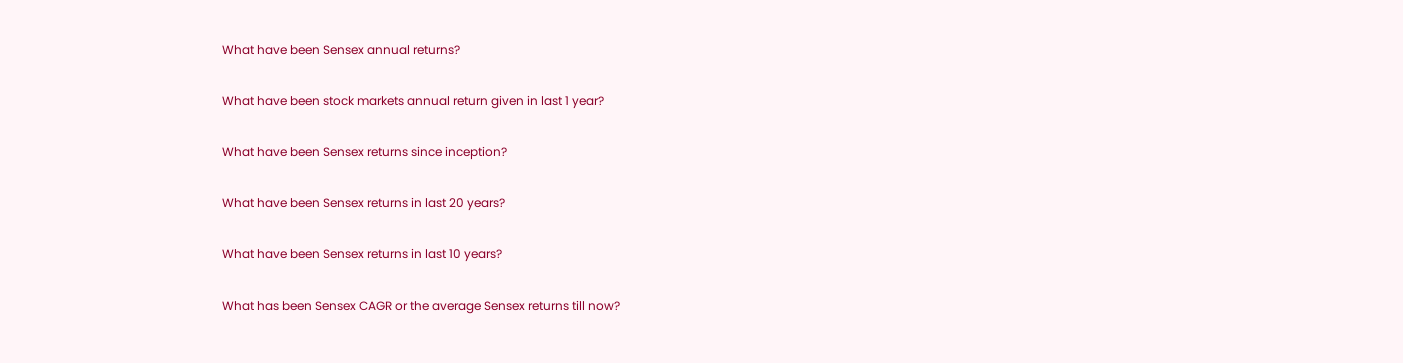What have been Sensex annual returns?

What have been stock markets annual return given in last 1 year?

What have been Sensex returns since inception?

What have been Sensex returns in last 20 years?

What have been Sensex returns in last 10 years?

What has been Sensex CAGR or the average Sensex returns till now?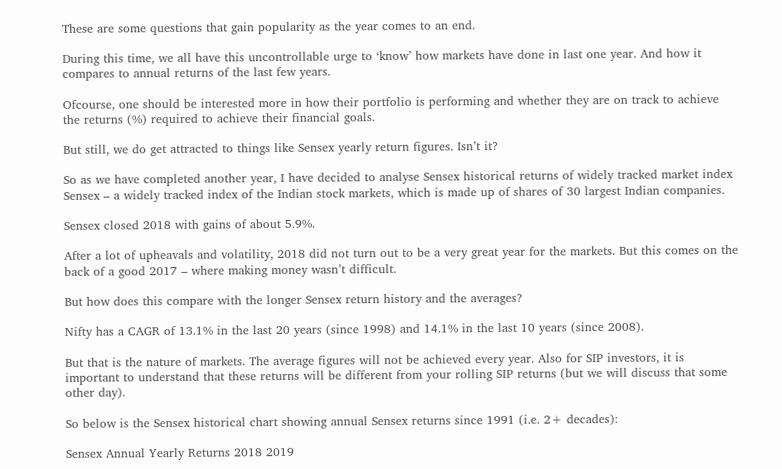These are some questions that gain popularity as the year comes to an end.

During this time, we all have this uncontrollable urge to ‘know’ how markets have done in last one year. And how it compares to annual returns of the last few years.

Ofcourse, one should be interested more in how their portfolio is performing and whether they are on track to achieve the returns (%) required to achieve their financial goals.

But still, we do get attracted to things like Sensex yearly return figures. Isn’t it?

So as we have completed another year, I have decided to analyse Sensex historical returns of widely tracked market index Sensex – a widely tracked index of the Indian stock markets, which is made up of shares of 30 largest Indian companies.

Sensex closed 2018 with gains of about 5.9%.

After a lot of upheavals and volatility, 2018 did not turn out to be a very great year for the markets. But this comes on the back of a good 2017 – where making money wasn’t difficult.

But how does this compare with the longer Sensex return history and the averages?

Nifty has a CAGR of 13.1% in the last 20 years (since 1998) and 14.1% in the last 10 years (since 2008).

But that is the nature of markets. The average figures will not be achieved every year. Also for SIP investors, it is important to understand that these returns will be different from your rolling SIP returns (but we will discuss that some other day).

So below is the Sensex historical chart showing annual Sensex returns since 1991 (i.e. 2+ decades):

Sensex Annual Yearly Returns 2018 2019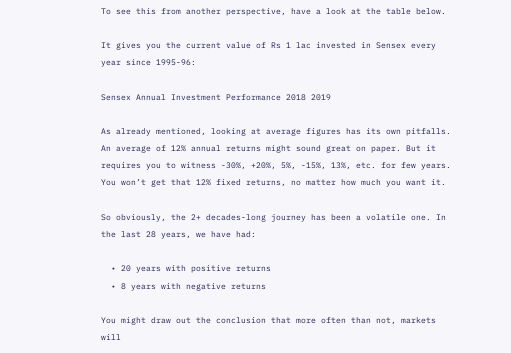To see this from another perspective, have a look at the table below.

It gives you the current value of Rs 1 lac invested in Sensex every year since 1995-96:

Sensex Annual Investment Performance 2018 2019

As already mentioned, looking at average figures has its own pitfalls. An average of 12% annual returns might sound great on paper. But it requires you to witness -30%, +20%, 5%, -15%, 13%, etc. for few years. You won’t get that 12% fixed returns, no matter how much you want it.

So obviously, the 2+ decades-long journey has been a volatile one. In the last 28 years, we have had:

  • 20 years with positive returns
  • 8 years with negative returns

You might draw out the conclusion that more often than not, markets will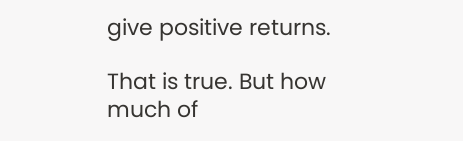give positive returns.

That is true. But how much of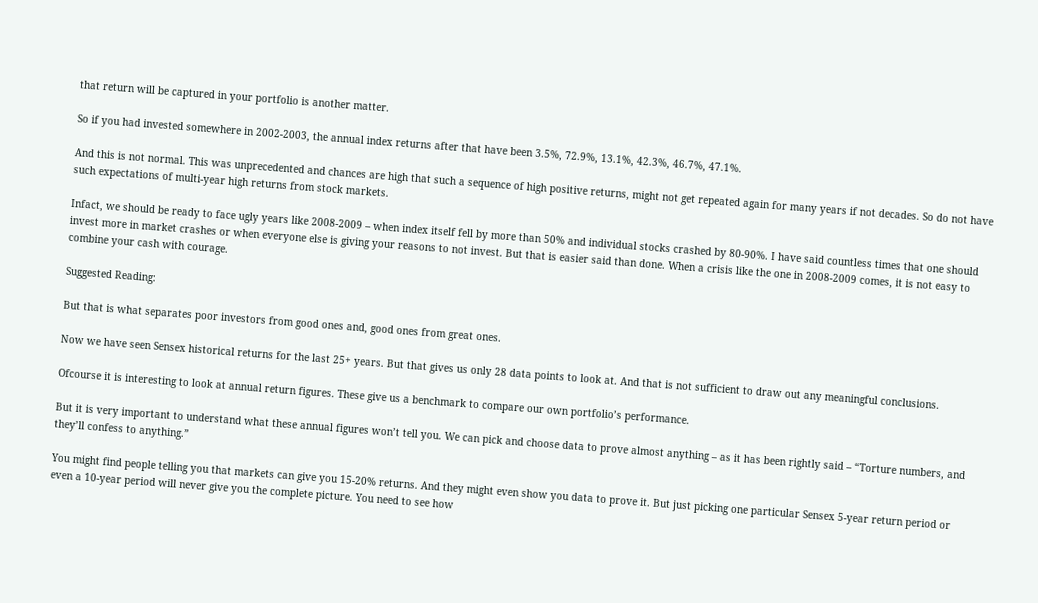that return will be captured in your portfolio is another matter.

So if you had invested somewhere in 2002-2003, the annual index returns after that have been 3.5%, 72.9%, 13.1%, 42.3%, 46.7%, 47.1%.

And this is not normal. This was unprecedented and chances are high that such a sequence of high positive returns, might not get repeated again for many years if not decades. So do not have such expectations of multi-year high returns from stock markets.

Infact, we should be ready to face ugly years like 2008-2009 – when index itself fell by more than 50% and individual stocks crashed by 80-90%. I have said countless times that one should invest more in market crashes or when everyone else is giving your reasons to not invest. But that is easier said than done. When a crisis like the one in 2008-2009 comes, it is not easy to combine your cash with courage.

Suggested Reading:

But that is what separates poor investors from good ones and, good ones from great ones.

Now we have seen Sensex historical returns for the last 25+ years. But that gives us only 28 data points to look at. And that is not sufficient to draw out any meaningful conclusions.

Ofcourse it is interesting to look at annual return figures. These give us a benchmark to compare our own portfolio’s performance.

But it is very important to understand what these annual figures won’t tell you. We can pick and choose data to prove almost anything – as it has been rightly said – “Torture numbers, and they’ll confess to anything.”

You might find people telling you that markets can give you 15-20% returns. And they might even show you data to prove it. But just picking one particular Sensex 5-year return period or even a 10-year period will never give you the complete picture. You need to see how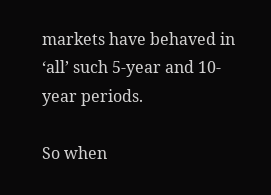markets have behaved in ‘all’ such 5-year and 10-year periods.

So when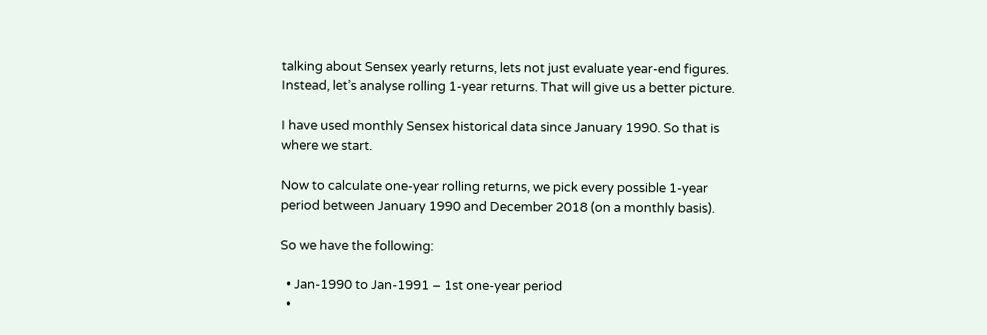talking about Sensex yearly returns, lets not just evaluate year-end figures. Instead, let’s analyse rolling 1-year returns. That will give us a better picture.

I have used monthly Sensex historical data since January 1990. So that is where we start.

Now to calculate one-year rolling returns, we pick every possible 1-year period between January 1990 and December 2018 (on a monthly basis).

So we have the following:

  • Jan-1990 to Jan-1991 – 1st one-year period
  •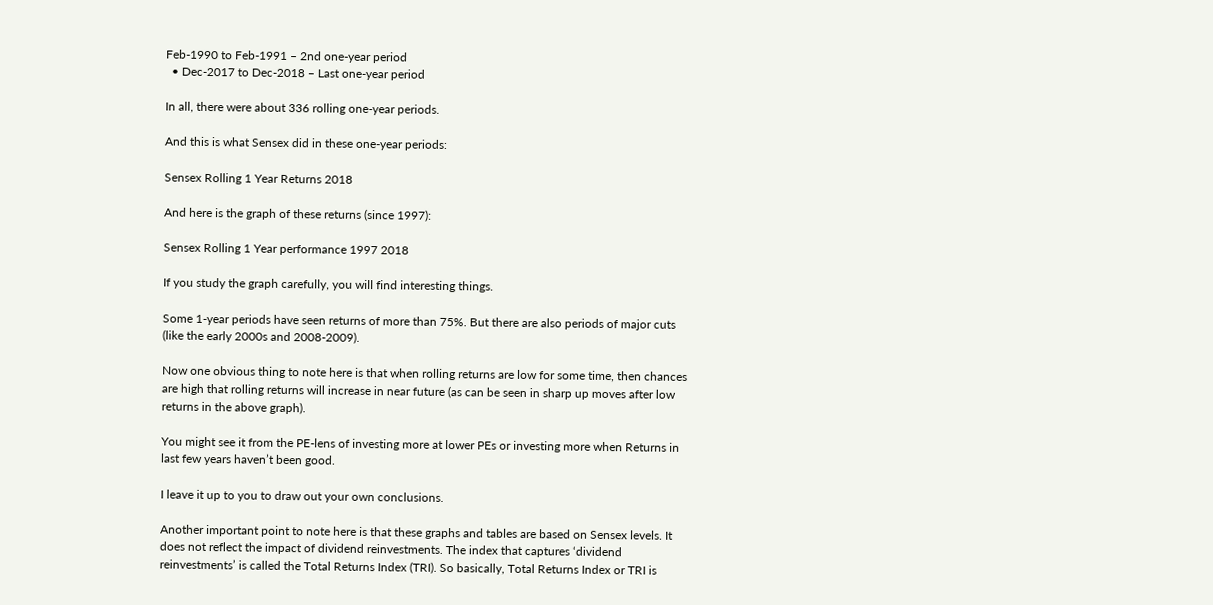Feb-1990 to Feb-1991 – 2nd one-year period
  • Dec-2017 to Dec-2018 – Last one-year period

In all, there were about 336 rolling one-year periods.

And this is what Sensex did in these one-year periods:

Sensex Rolling 1 Year Returns 2018

And here is the graph of these returns (since 1997):

Sensex Rolling 1 Year performance 1997 2018

If you study the graph carefully, you will find interesting things.

Some 1-year periods have seen returns of more than 75%. But there are also periods of major cuts (like the early 2000s and 2008-2009).

Now one obvious thing to note here is that when rolling returns are low for some time, then chances are high that rolling returns will increase in near future (as can be seen in sharp up moves after low returns in the above graph).

You might see it from the PE-lens of investing more at lower PEs or investing more when Returns in last few years haven’t been good.

I leave it up to you to draw out your own conclusions.

Another important point to note here is that these graphs and tables are based on Sensex levels. It does not reflect the impact of dividend reinvestments. The index that captures ‘dividend reinvestments’ is called the Total Returns Index (TRI). So basically, Total Returns Index or TRI is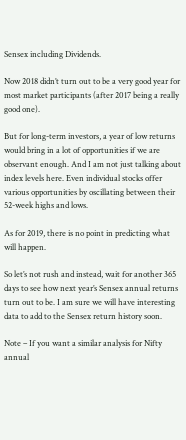Sensex including Dividends.

Now 2018 didn’t turn out to be a very good year for most market participants (after 2017 being a really good one).

But for long-term investors, a year of low returns would bring in a lot of opportunities if we are observant enough. And I am not just talking about index levels here. Even individual stocks offer various opportunities by oscillating between their 52-week highs and lows.

As for 2019, there is no point in predicting what will happen.

So let’s not rush and instead, wait for another 365 days to see how next year’s Sensex annual returns turn out to be. I am sure we will have interesting data to add to the Sensex return history soon.

Note – If you want a similar analysis for Nifty annual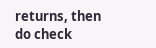returns, then do check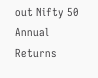out Nifty 50 Annual Returns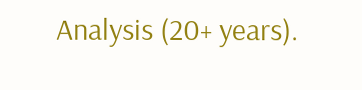Analysis (20+ years).